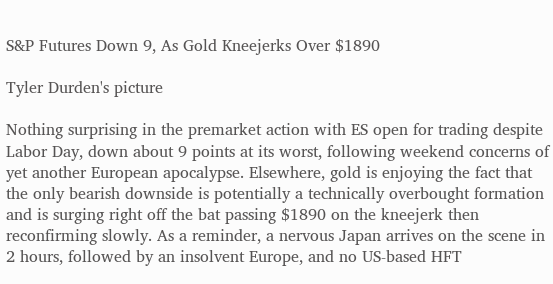S&P Futures Down 9, As Gold Kneejerks Over $1890

Tyler Durden's picture

Nothing surprising in the premarket action with ES open for trading despite Labor Day, down about 9 points at its worst, following weekend concerns of yet another European apocalypse. Elsewhere, gold is enjoying the fact that the only bearish downside is potentially a technically overbought formation and is surging right off the bat passing $1890 on the kneejerk then reconfirming slowly. As a reminder, a nervous Japan arrives on the scene in 2 hours, followed by an insolvent Europe, and no US-based HFT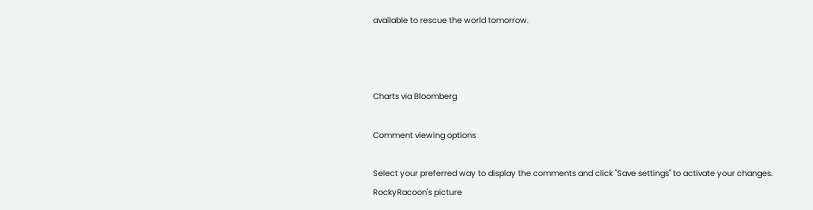available to rescue the world tomorrow.



Charts via Bloomberg

Comment viewing options

Select your preferred way to display the comments and click "Save settings" to activate your changes.
RockyRacoon's picture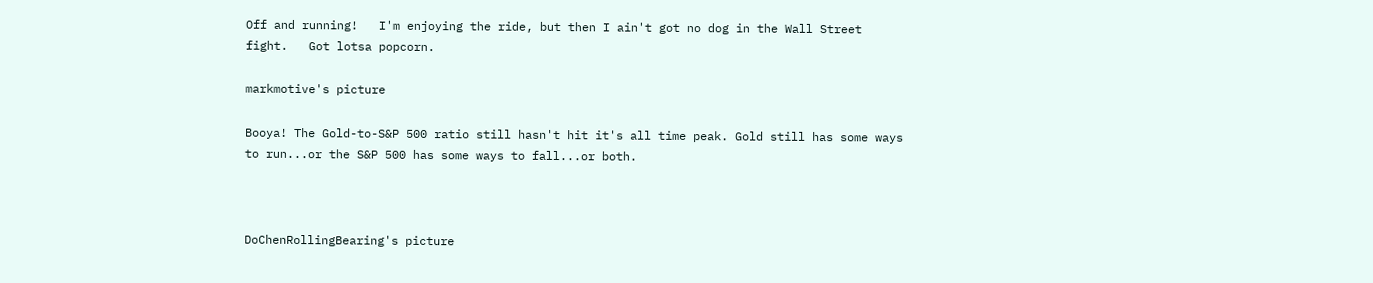Off and running!   I'm enjoying the ride, but then I ain't got no dog in the Wall Street fight.   Got lotsa popcorn.

markmotive's picture

Booya! The Gold-to-S&P 500 ratio still hasn't hit it's all time peak. Gold still has some ways to run...or the S&P 500 has some ways to fall...or both.



DoChenRollingBearing's picture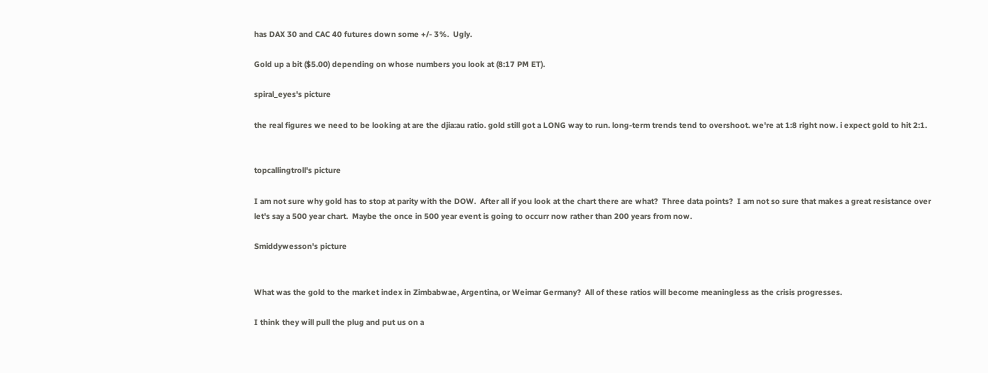has DAX 30 and CAC 40 futures down some +/- 3%.  Ugly.

Gold up a bit ($5.00) depending on whose numbers you look at (8:17 PM ET).

spiral_eyes's picture

the real figures we need to be looking at are the djia:au ratio. gold still got a LONG way to run. long-term trends tend to overshoot. we're at 1:8 right now. i expect gold to hit 2:1.


topcallingtroll's picture

I am not sure why gold has to stop at parity with the DOW.  After all if you look at the chart there are what?  Three data points?  I am not so sure that makes a great resistance over let's say a 500 year chart.  Maybe the once in 500 year event is going to occurr now rather than 200 years from now.

Smiddywesson's picture


What was the gold to the market index in Zimbabwae, Argentina, or Weimar Germany?  All of these ratios will become meaningless as the crisis progresses.

I think they will pull the plug and put us on a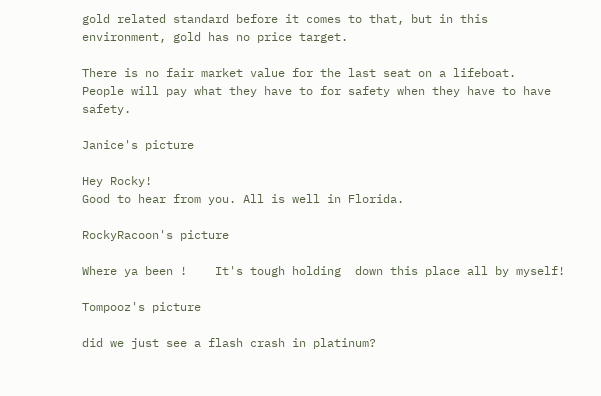gold related standard before it comes to that, but in this environment, gold has no price target.

There is no fair market value for the last seat on a lifeboat.  People will pay what they have to for safety when they have to have safety.

Janice's picture

Hey Rocky!
Good to hear from you. All is well in Florida.

RockyRacoon's picture

Where ya been !    It's tough holding  down this place all by myself!

Tompooz's picture

did we just see a flash crash in platinum?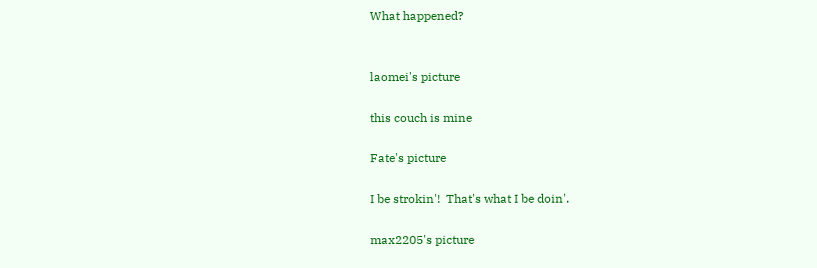What happened?


laomei's picture

this couch is mine

Fate's picture

I be strokin'!  That's what I be doin'.

max2205's picture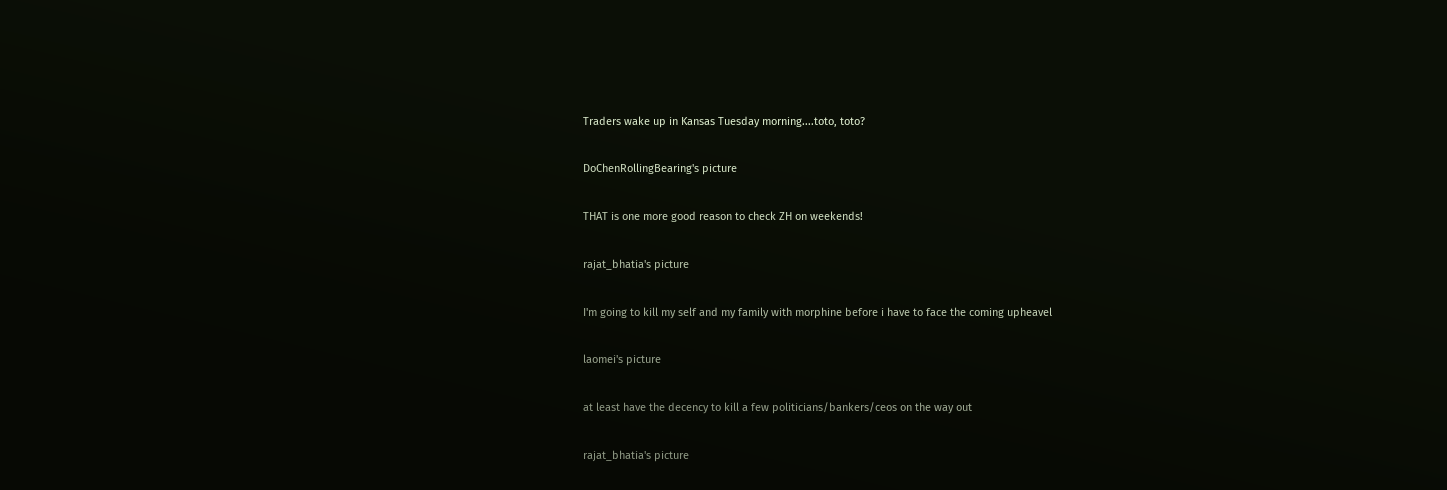Traders wake up in Kansas Tuesday morning....toto, toto?

DoChenRollingBearing's picture

THAT is one more good reason to check ZH on weekends!

rajat_bhatia's picture

I'm going to kill my self and my family with morphine before i have to face the coming upheavel

laomei's picture

at least have the decency to kill a few politicians/bankers/ceos on the way out

rajat_bhatia's picture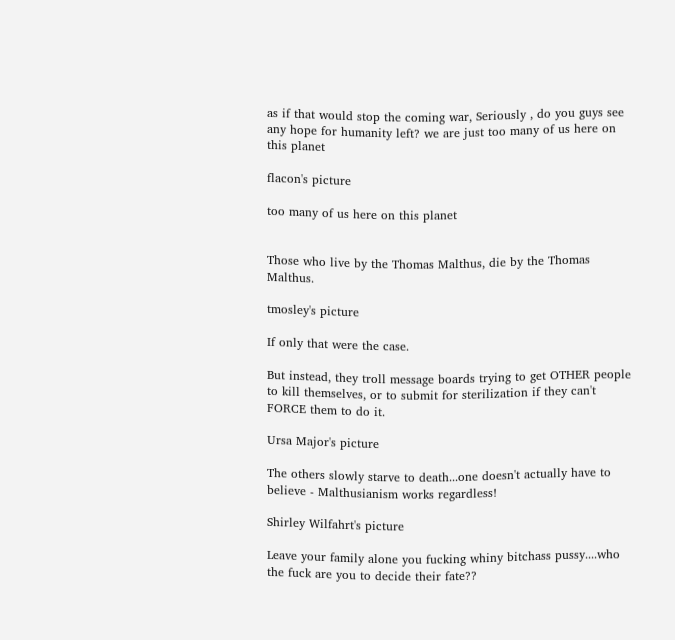as if that would stop the coming war, Seriously , do you guys see any hope for humanity left? we are just too many of us here on this planet

flacon's picture

too many of us here on this planet


Those who live by the Thomas Malthus, die by the Thomas Malthus.

tmosley's picture

If only that were the case.

But instead, they troll message boards trying to get OTHER people to kill themselves, or to submit for sterilization if they can't FORCE them to do it.

Ursa Major's picture

The others slowly starve to death...one doesn't actually have to believe - Malthusianism works regardless!

Shirley Wilfahrt's picture

Leave your family alone you fucking whiny bitchass pussy....who the fuck are you to decide their fate??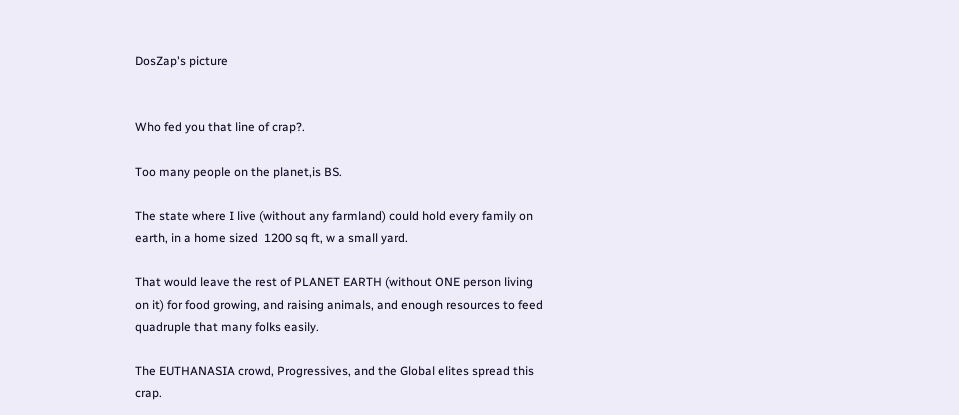DosZap's picture


Who fed you that line of crap?.

Too many people on the planet,is BS.

The state where I live (without any farmland) could hold every family on earth, in a home sized  1200 sq ft, w a small yard.

That would leave the rest of PLANET EARTH (without ONE person living on it) for food growing, and raising animals, and enough resources to feed quadruple that many folks easily.

The EUTHANASIA crowd, Progressives, and the Global elites spread this crap.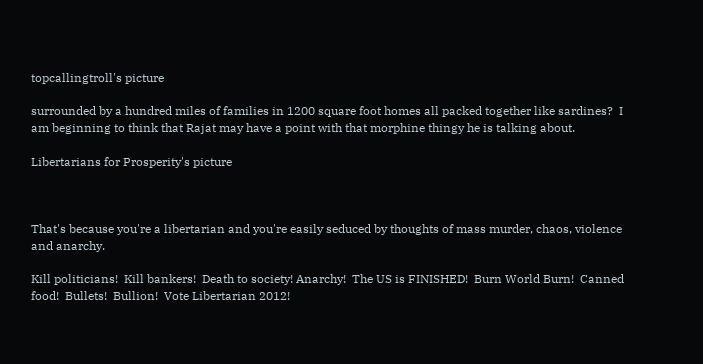topcallingtroll's picture

surrounded by a hundred miles of families in 1200 square foot homes all packed together like sardines?  I am beginning to think that Rajat may have a point with that morphine thingy he is talking about.

Libertarians for Prosperity's picture



That's because you're a libertarian and you're easily seduced by thoughts of mass murder, chaos, violence and anarchy.

Kill politicians!  Kill bankers!  Death to society! Anarchy!  The US is FINISHED!  Burn World Burn!  Canned food!  Bullets!  Bullion!  Vote Libertarian 2012!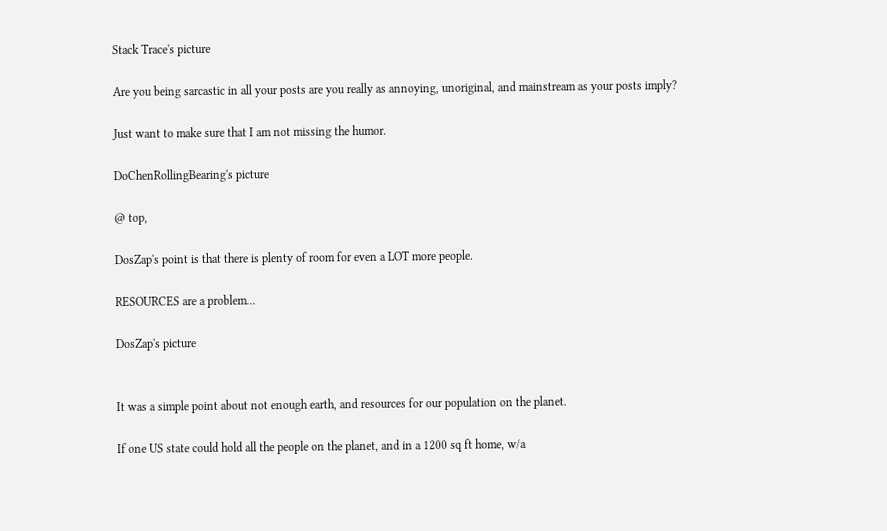Stack Trace's picture

Are you being sarcastic in all your posts are you really as annoying, unoriginal, and mainstream as your posts imply?

Just want to make sure that I am not missing the humor.

DoChenRollingBearing's picture

@ top,

DosZap's point is that there is plenty of room for even a LOT more people.

RESOURCES are a problem...

DosZap's picture


It was a simple point about not enough earth, and resources for our population on the planet.

If one US state could hold all the people on the planet, and in a 1200 sq ft home, w/a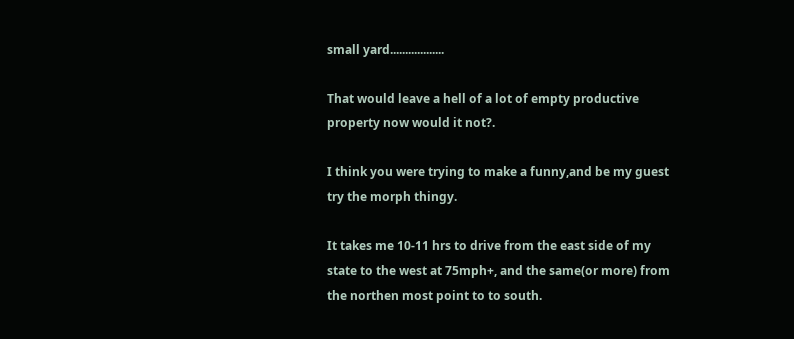small yard..................

That would leave a hell of a lot of empty productive property now would it not?.

I think you were trying to make a funny,and be my guest try the morph thingy.

It takes me 10-11 hrs to drive from the east side of my state to the west at 75mph+, and the same(or more) from the northen most point to to south.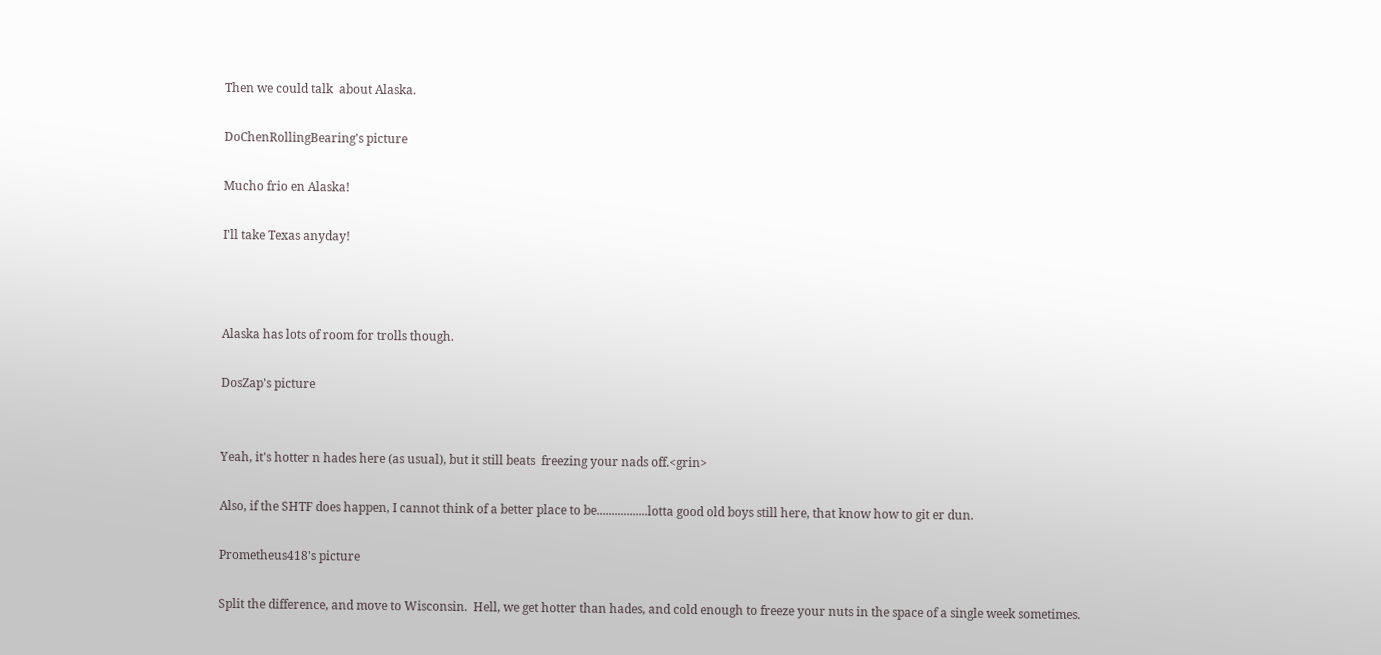Then we could talk  about Alaska.

DoChenRollingBearing's picture

Mucho frio en Alaska!

I'll take Texas anyday!



Alaska has lots of room for trolls though.

DosZap's picture


Yeah, it's hotter n hades here (as usual), but it still beats  freezing your nads off.<grin>

Also, if the SHTF does happen, I cannot think of a better place to be.................lotta good old boys still here, that know how to git er dun.

Prometheus418's picture

Split the difference, and move to Wisconsin.  Hell, we get hotter than hades, and cold enough to freeze your nuts in the space of a single week sometimes.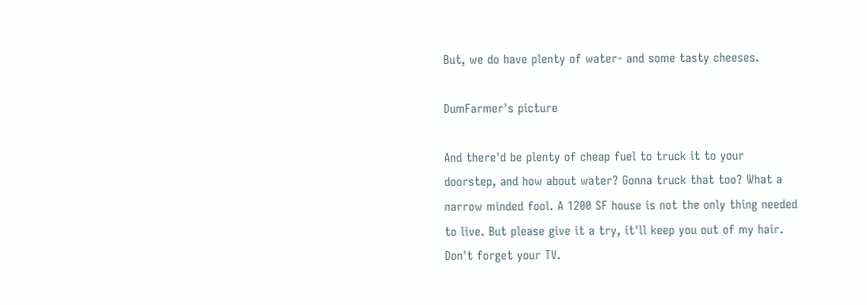But, we do have plenty of water- and some tasty cheeses.

DumFarmer's picture

And there'd be plenty of cheap fuel to truck it to your doorstep, and how about water? Gonna truck that too? What a narrow minded fool. A 1200 SF house is not the only thing needed to live. But please give it a try, it'll keep you out of my hair. Don't forget your TV.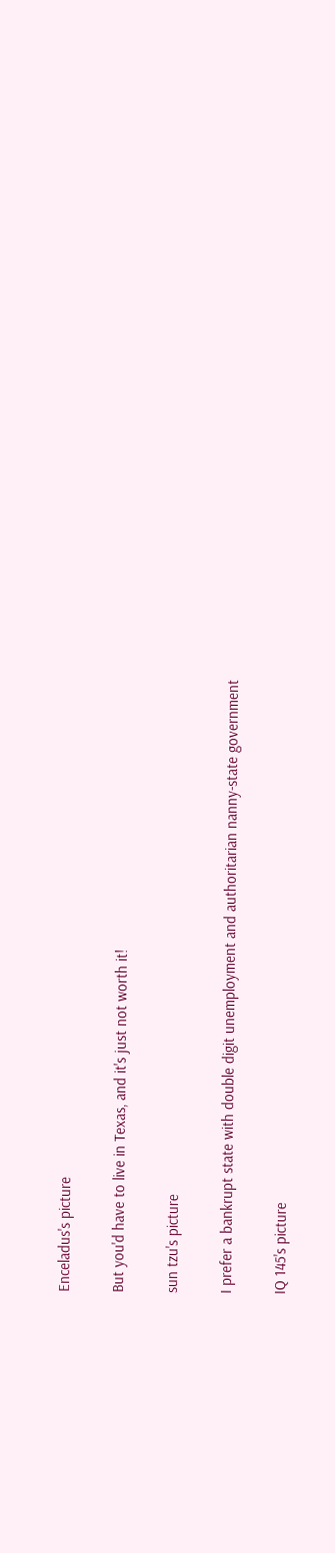Enceladus's picture

But you'd have to live in Texas, and it's just not worth it!

sun tzu's picture

I prefer a bankrupt state with double digit unemployment and authoritarian nanny-state government

IQ 145's picture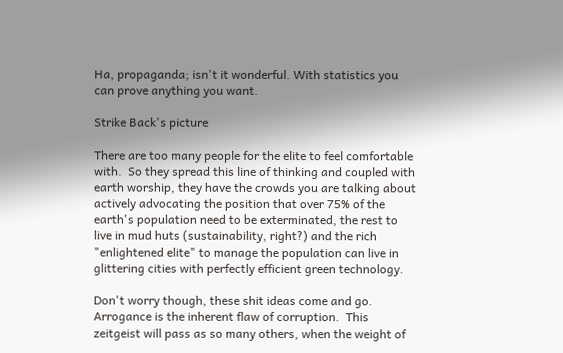Ha, propaganda; isn't it wonderful. With statistics you can prove anything you want.

Strike Back's picture

There are too many people for the elite to feel comfortable with.  So they spread this line of thinking and coupled with earth worship, they have the crowds you are talking about actively advocating the position that over 75% of the earth's population need to be exterminated, the rest to live in mud huts (sustainability, right?) and the rich "enlightened elite" to manage the population can live in glittering cities with perfectly efficient green technology.

Don't worry though, these shit ideas come and go.  Arrogance is the inherent flaw of corruption.  This zeitgeist will pass as so many others, when the weight of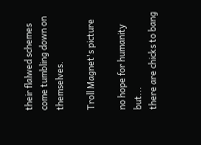their flalwed schemes come tumbling down on themselves.

Troll Magnet's picture

no hope for humanity but...
there are chicks to bang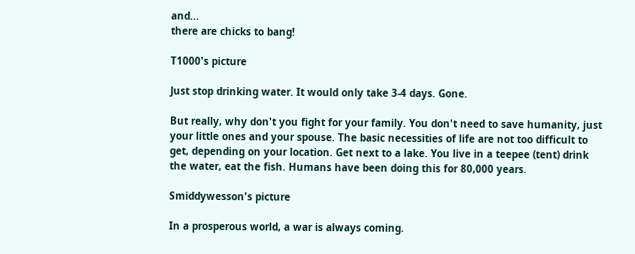and...
there are chicks to bang!

T1000's picture

Just stop drinking water. It would only take 3-4 days. Gone.

But really, why don't you fight for your family. You don't need to save humanity, just your little ones and your spouse. The basic necessities of life are not too difficult to get, depending on your location. Get next to a lake. You live in a teepee (tent) drink the water, eat the fish. Humans have been doing this for 80,000 years.

Smiddywesson's picture

In a prosperous world, a war is always coming.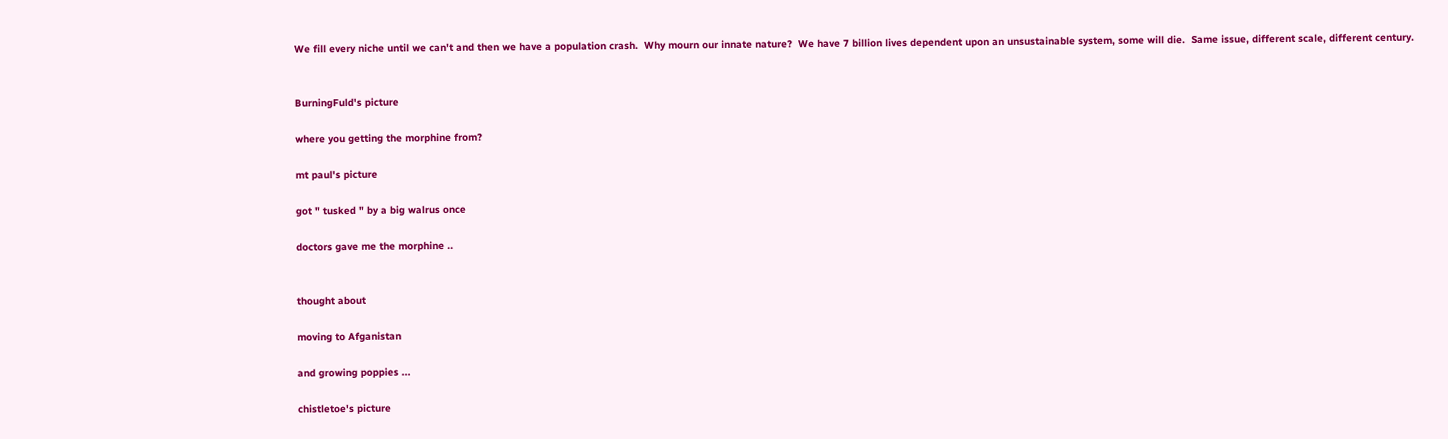We fill every niche until we can't and then we have a population crash.  Why mourn our innate nature?  We have 7 billion lives dependent upon an unsustainable system, some will die.  Same issue, different scale, different century.


BurningFuld's picture

where you getting the morphine from?

mt paul's picture

got " tusked " by a big walrus once

doctors gave me the morphine ..


thought about

moving to Afganistan

and growing poppies ...

chistletoe's picture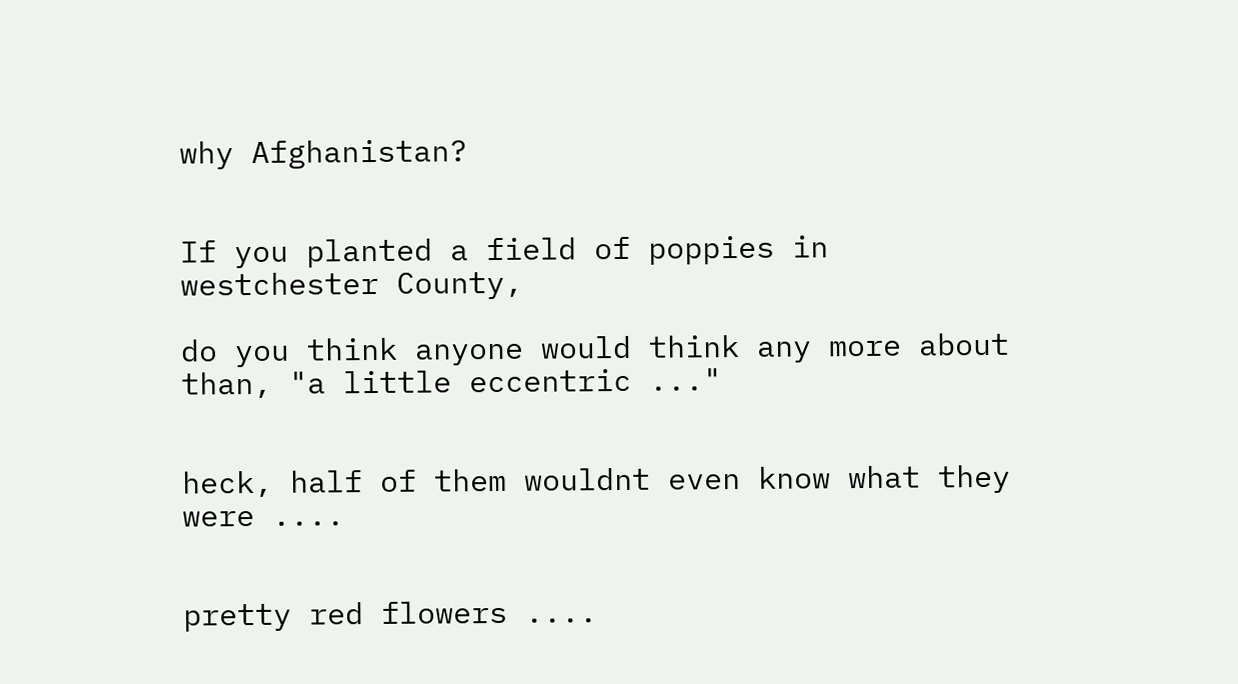why Afghanistan?


If you planted a field of poppies in westchester County,

do you think anyone would think any more about than, "a little eccentric ..."


heck, half of them wouldnt even know what they were ....


pretty red flowers ....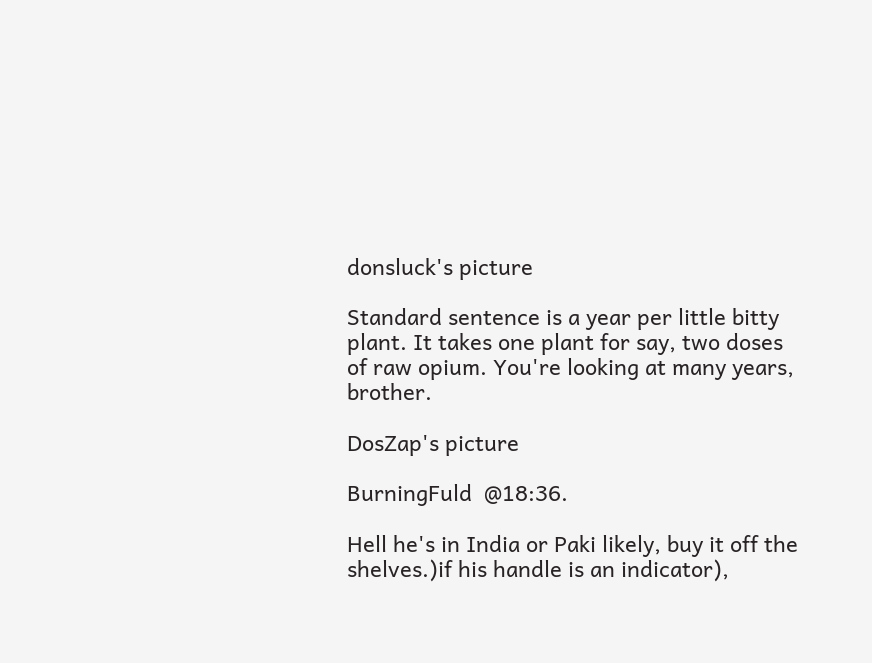donsluck's picture

Standard sentence is a year per little bitty plant. It takes one plant for say, two doses of raw opium. You're looking at many years, brother.

DosZap's picture

BurningFuld  @18:36.

Hell he's in India or Paki likely, buy it off the shelves.)if his handle is an indicator),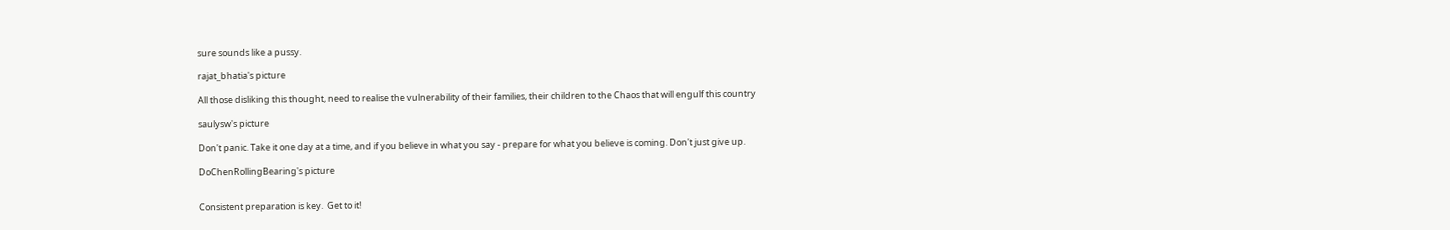sure sounds like a pussy.

rajat_bhatia's picture

All those disliking this thought, need to realise the vulnerability of their families, their children to the Chaos that will engulf this country

saulysw's picture

Don't panic. Take it one day at a time, and if you believe in what you say - prepare for what you believe is coming. Don't just give up.

DoChenRollingBearing's picture


Consistent preparation is key.  Get to it!